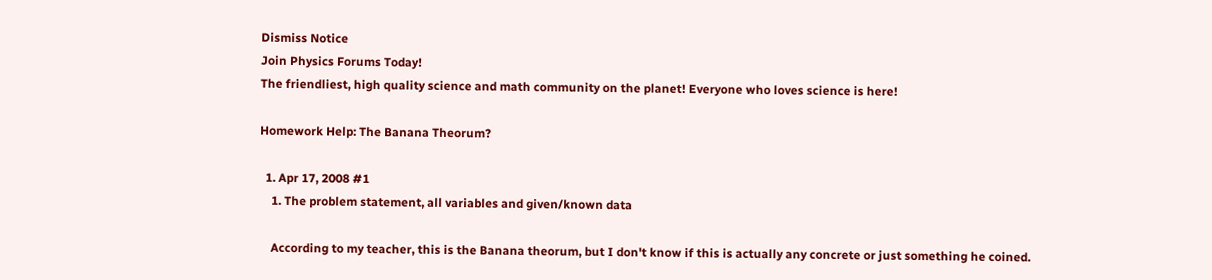Dismiss Notice
Join Physics Forums Today!
The friendliest, high quality science and math community on the planet! Everyone who loves science is here!

Homework Help: The Banana Theorum?

  1. Apr 17, 2008 #1
    1. The problem statement, all variables and given/known data

    According to my teacher, this is the Banana theorum, but I don't know if this is actually any concrete or just something he coined.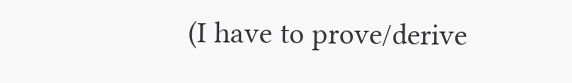(I have to prove/derive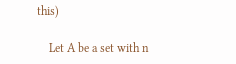this)

    Let A be a set with n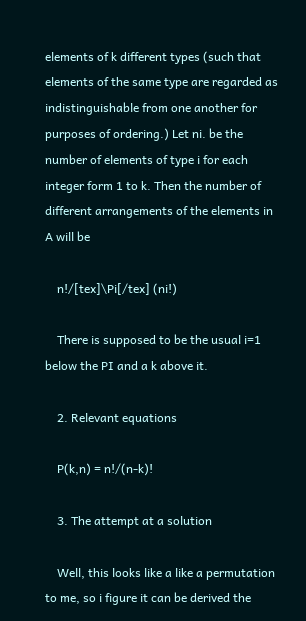elements of k different types (such that elements of the same type are regarded as indistinguishable from one another for purposes of ordering.) Let ni. be the number of elements of type i for each integer form 1 to k. Then the number of different arrangements of the elements in A will be

    n!/[tex]\Pi[/tex] (ni!)

    There is supposed to be the usual i=1 below the PI and a k above it.

    2. Relevant equations

    P(k,n) = n!/(n-k)!

    3. The attempt at a solution

    Well, this looks like a like a permutation to me, so i figure it can be derived the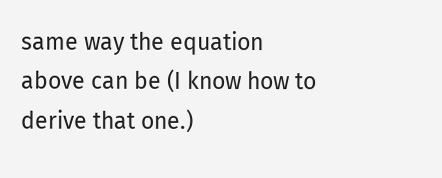same way the equation above can be (I know how to derive that one.)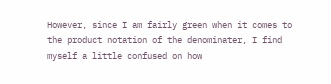However, since I am fairly green when it comes to the product notation of the denominater, I find myself a little confused on how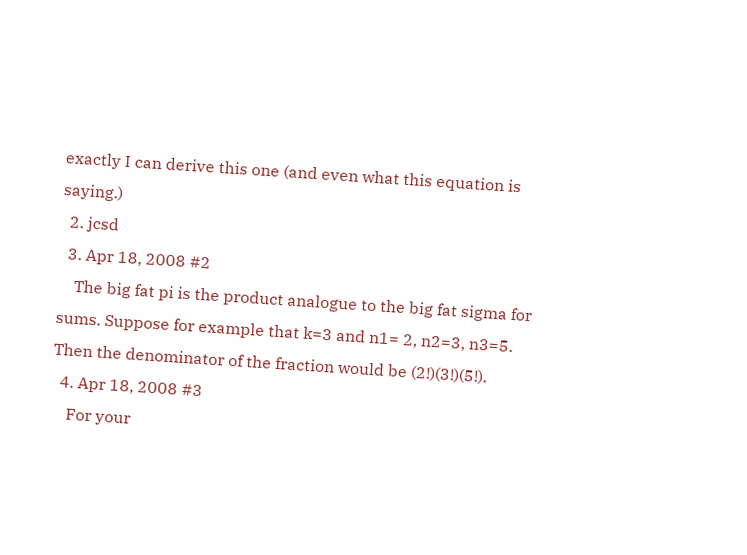exactly I can derive this one (and even what this equation is saying.)
  2. jcsd
  3. Apr 18, 2008 #2
    The big fat pi is the product analogue to the big fat sigma for sums. Suppose for example that k=3 and n1= 2, n2=3, n3=5. Then the denominator of the fraction would be (2!)(3!)(5!).
  4. Apr 18, 2008 #3
    For your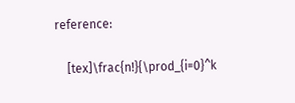reference:

    [tex]\frac{n!}{\prod_{i=0}^k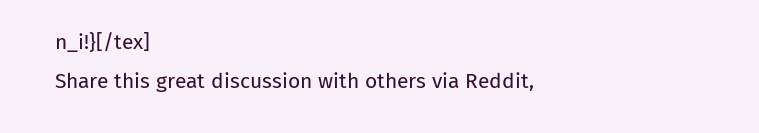n_i!}[/tex]
Share this great discussion with others via Reddit,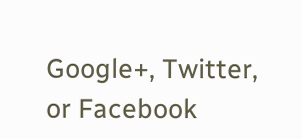Google+, Twitter, or Facebook